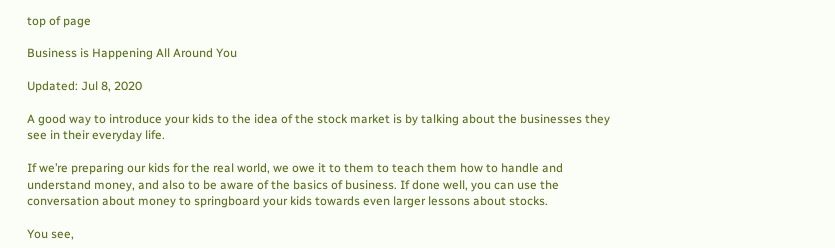top of page

Business is Happening All Around You

Updated: Jul 8, 2020

A good way to introduce your kids to the idea of the stock market is by talking about the businesses they see in their everyday life.

If we’re preparing our kids for the real world, we owe it to them to teach them how to handle and understand money, and also to be aware of the basics of business. If done well, you can use the conversation about money to springboard your kids towards even larger lessons about stocks.

You see,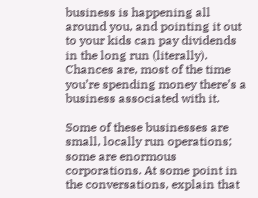business is happening all around you, and pointing it out to your kids can pay dividends in the long run (literally). Chances are, most of the time you’re spending money there’s a business associated with it.

Some of these businesses are small, locally run operations; some are enormous corporations. At some point in the conversations, explain that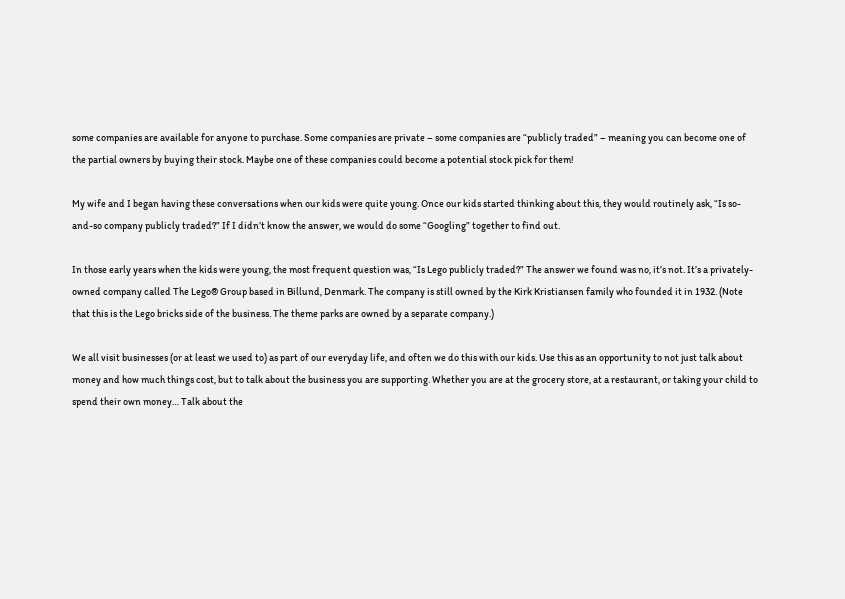some companies are available for anyone to purchase. Some companies are private – some companies are “publicly traded” – meaning you can become one of the partial owners by buying their stock. Maybe one of these companies could become a potential stock pick for them!

My wife and I began having these conversations when our kids were quite young. Once our kids started thinking about this, they would routinely ask, “Is so-and-so company publicly traded?” If I didn’t know the answer, we would do some “Googling” together to find out.

In those early years when the kids were young, the most frequent question was, “Is Lego publicly traded?” The answer we found was no, it’s not. It’s a privately-owned company called The Lego® Group based in Billund, Denmark. The company is still owned by the Kirk Kristiansen family who founded it in 1932. (Note that this is the Lego bricks side of the business. The theme parks are owned by a separate company.)

We all visit businesses (or at least we used to) as part of our everyday life, and often we do this with our kids. Use this as an opportunity to not just talk about money and how much things cost, but to talk about the business you are supporting. Whether you are at the grocery store, at a restaurant, or taking your child to spend their own money… Talk about the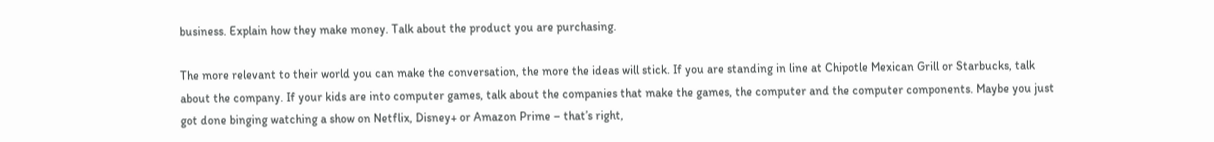business. Explain how they make money. Talk about the product you are purchasing.

The more relevant to their world you can make the conversation, the more the ideas will stick. If you are standing in line at Chipotle Mexican Grill or Starbucks, talk about the company. If your kids are into computer games, talk about the companies that make the games, the computer and the computer components. Maybe you just got done binging watching a show on Netflix, Disney+ or Amazon Prime – that’s right,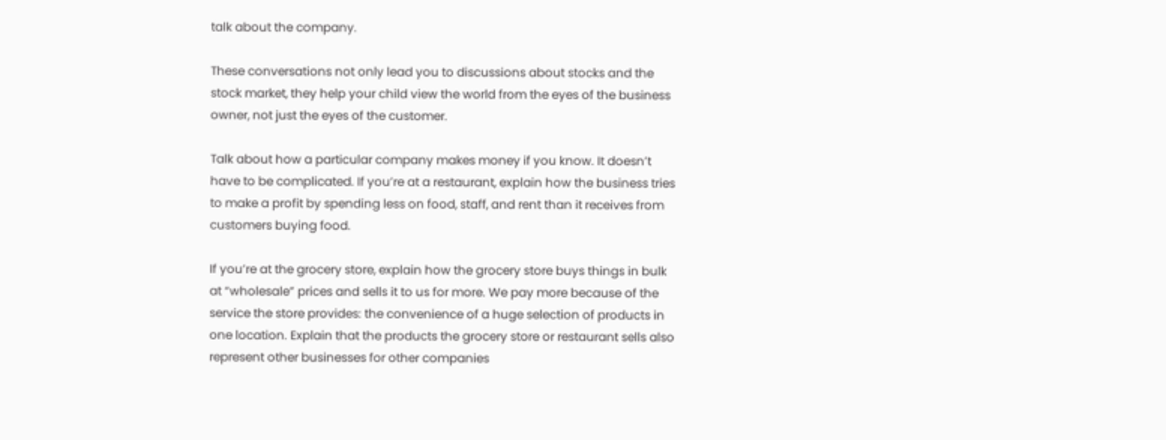talk about the company.

These conversations not only lead you to discussions about stocks and the stock market, they help your child view the world from the eyes of the business owner, not just the eyes of the customer.

Talk about how a particular company makes money if you know. It doesn’t have to be complicated. If you’re at a restaurant, explain how the business tries to make a profit by spending less on food, staff, and rent than it receives from customers buying food.

If you’re at the grocery store, explain how the grocery store buys things in bulk at “wholesale” prices and sells it to us for more. We pay more because of the service the store provides: the convenience of a huge selection of products in one location. Explain that the products the grocery store or restaurant sells also represent other businesses for other companies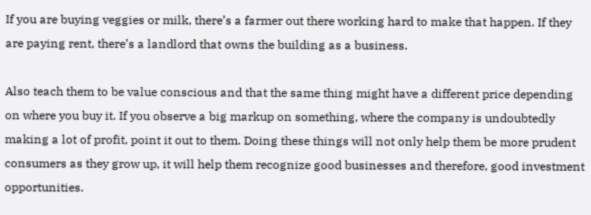If you are buying veggies or milk, there’s a farmer out there working hard to make that happen. If they are paying rent, there’s a landlord that owns the building as a business.

Also teach them to be value conscious and that the same thing might have a different price depending on where you buy it. If you observe a big markup on something, where the company is undoubtedly making a lot of profit, point it out to them. Doing these things will not only help them be more prudent consumers as they grow up, it will help them recognize good businesses and therefore, good investment opportunities.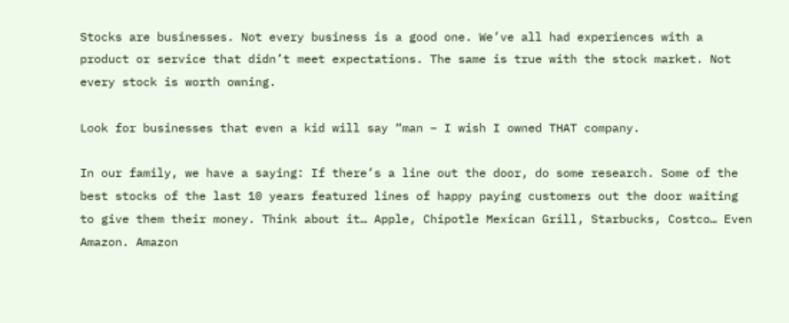Stocks are businesses. Not every business is a good one. We’ve all had experiences with a product or service that didn’t meet expectations. The same is true with the stock market. Not every stock is worth owning.

Look for businesses that even a kid will say “man – I wish I owned THAT company.

In our family, we have a saying: If there’s a line out the door, do some research. Some of the best stocks of the last 10 years featured lines of happy paying customers out the door waiting to give them their money. Think about it… Apple, Chipotle Mexican Grill, Starbucks, Costco… Even Amazon. Amazon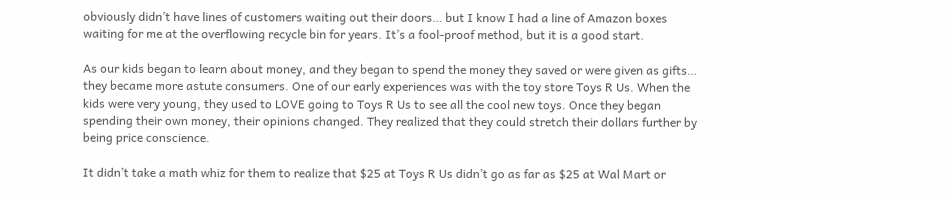obviously didn’t have lines of customers waiting out their doors… but I know I had a line of Amazon boxes waiting for me at the overflowing recycle bin for years. It’s a fool-proof method, but it is a good start.

As our kids began to learn about money, and they began to spend the money they saved or were given as gifts… they became more astute consumers. One of our early experiences was with the toy store Toys R Us. When the kids were very young, they used to LOVE going to Toys R Us to see all the cool new toys. Once they began spending their own money, their opinions changed. They realized that they could stretch their dollars further by being price conscience.

It didn’t take a math whiz for them to realize that $25 at Toys R Us didn’t go as far as $25 at Wal Mart or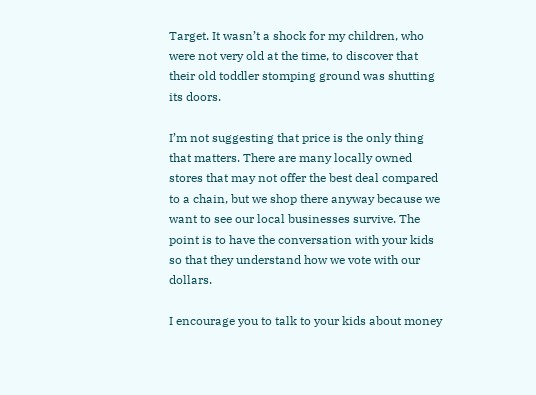Target. It wasn’t a shock for my children, who were not very old at the time, to discover that their old toddler stomping ground was shutting its doors.

I’m not suggesting that price is the only thing that matters. There are many locally owned stores that may not offer the best deal compared to a chain, but we shop there anyway because we want to see our local businesses survive. The point is to have the conversation with your kids so that they understand how we vote with our dollars.

I encourage you to talk to your kids about money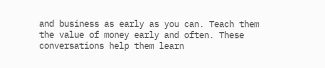and business as early as you can. Teach them the value of money early and often. These conversations help them learn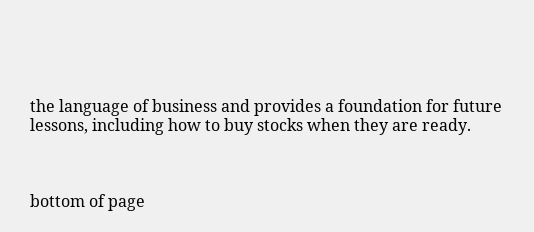the language of business and provides a foundation for future lessons, including how to buy stocks when they are ready.



bottom of page